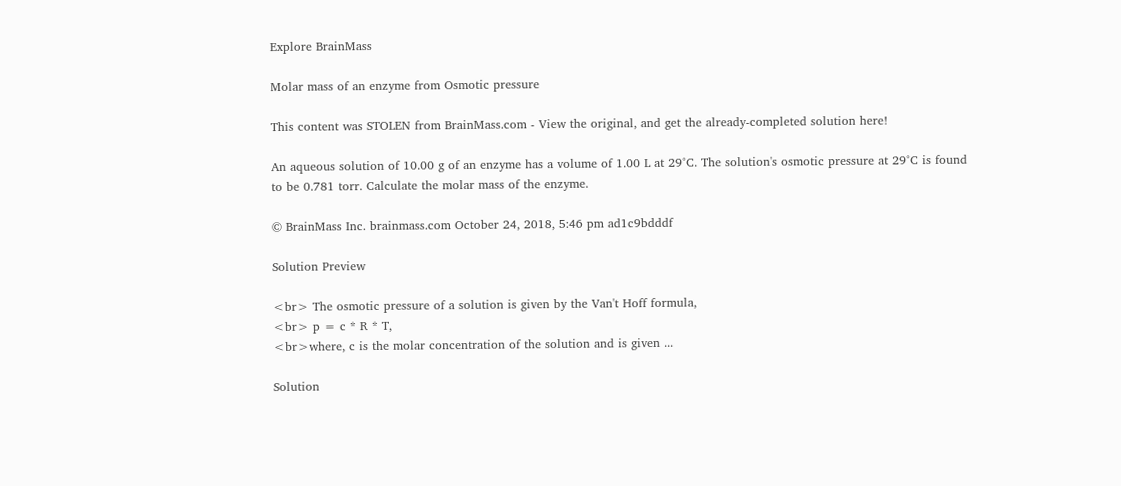Explore BrainMass

Molar mass of an enzyme from Osmotic pressure

This content was STOLEN from BrainMass.com - View the original, and get the already-completed solution here!

An aqueous solution of 10.00 g of an enzyme has a volume of 1.00 L at 29°C. The solution's osmotic pressure at 29°C is found to be 0.781 torr. Calculate the molar mass of the enzyme.

© BrainMass Inc. brainmass.com October 24, 2018, 5:46 pm ad1c9bdddf

Solution Preview

<br> The osmotic pressure of a solution is given by the Van't Hoff formula,
<br> p = c * R * T,
<br>where, c is the molar concentration of the solution and is given ...

Solution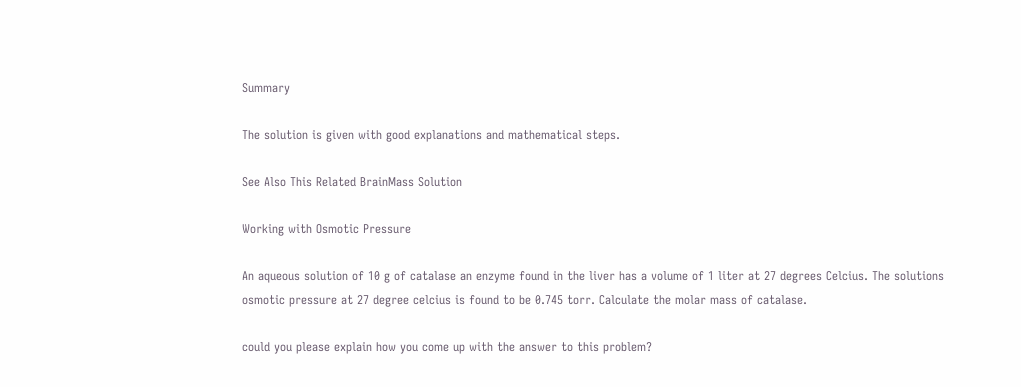Summary

The solution is given with good explanations and mathematical steps.

See Also This Related BrainMass Solution

Working with Osmotic Pressure

An aqueous solution of 10 g of catalase an enzyme found in the liver has a volume of 1 liter at 27 degrees Celcius. The solutions osmotic pressure at 27 degree celcius is found to be 0.745 torr. Calculate the molar mass of catalase.

could you please explain how you come up with the answer to this problem?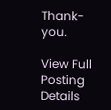Thank-you.

View Full Posting Details